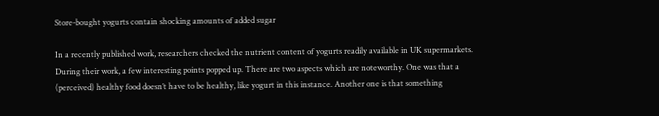Store-bought yogurts contain shocking amounts of added sugar

In a recently published work, researchers checked the nutrient content of yogurts readily available in UK supermarkets. During their work, a few interesting points popped up. There are two aspects which are noteworthy. One was that a (perceived) healthy food doesn’t have to be healthy, like yogurt in this instance. Another one is that something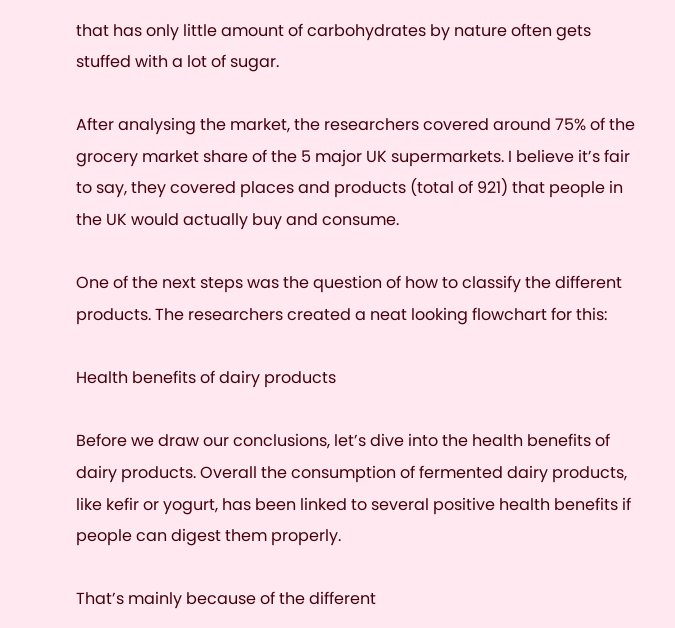that has only little amount of carbohydrates by nature often gets stuffed with a lot of sugar.

After analysing the market, the researchers covered around 75% of the grocery market share of the 5 major UK supermarkets. I believe it’s fair to say, they covered places and products (total of 921) that people in the UK would actually buy and consume.

One of the next steps was the question of how to classify the different products. The researchers created a neat looking flowchart for this:

Health benefits of dairy products

Before we draw our conclusions, let’s dive into the health benefits of dairy products. Overall the consumption of fermented dairy products, like kefir or yogurt, has been linked to several positive health benefits if people can digest them properly.

That’s mainly because of the different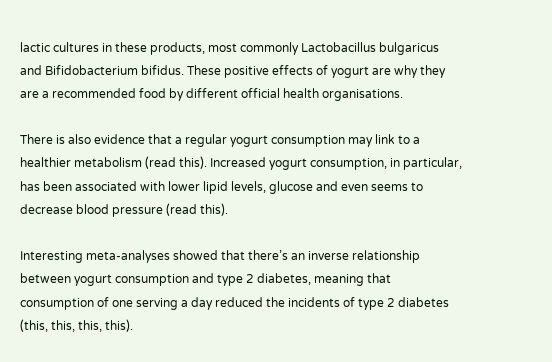lactic cultures in these products, most commonly Lactobacillus bulgaricus and Bifidobacterium bifidus. These positive effects of yogurt are why they are a recommended food by different official health organisations.

There is also evidence that a regular yogurt consumption may link to a healthier metabolism (read this). Increased yogurt consumption, in particular, has been associated with lower lipid levels, glucose and even seems to decrease blood pressure (read this).

Interesting meta-analyses showed that there’s an inverse relationship between yogurt consumption and type 2 diabetes, meaning that consumption of one serving a day reduced the incidents of type 2 diabetes (this, this, this, this).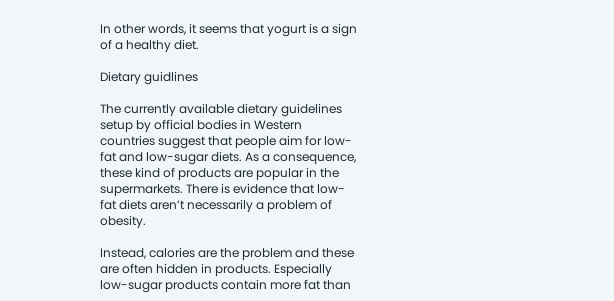In other words, it seems that yogurt is a sign of a healthy diet.

Dietary guidlines

The currently available dietary guidelines setup by official bodies in Western countries suggest that people aim for low-fat and low-sugar diets. As a consequence, these kind of products are popular in the supermarkets. There is evidence that low-fat diets aren’t necessarily a problem of obesity.

Instead, calories are the problem and these are often hidden in products. Especially low-sugar products contain more fat than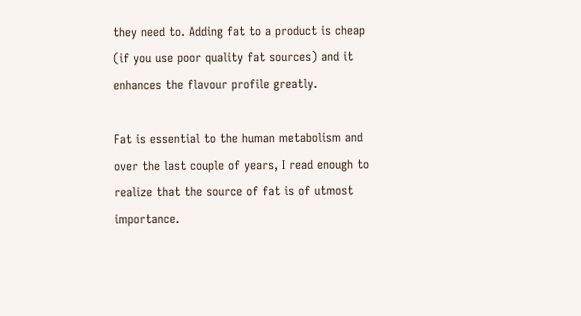they need to. Adding fat to a product is cheap (if you use poor quality fat sources) and it enhances the flavour profile greatly.

Fat is essential to the human metabolism and over the last couple of years, I read enough to realize that the source of fat is of utmost importance.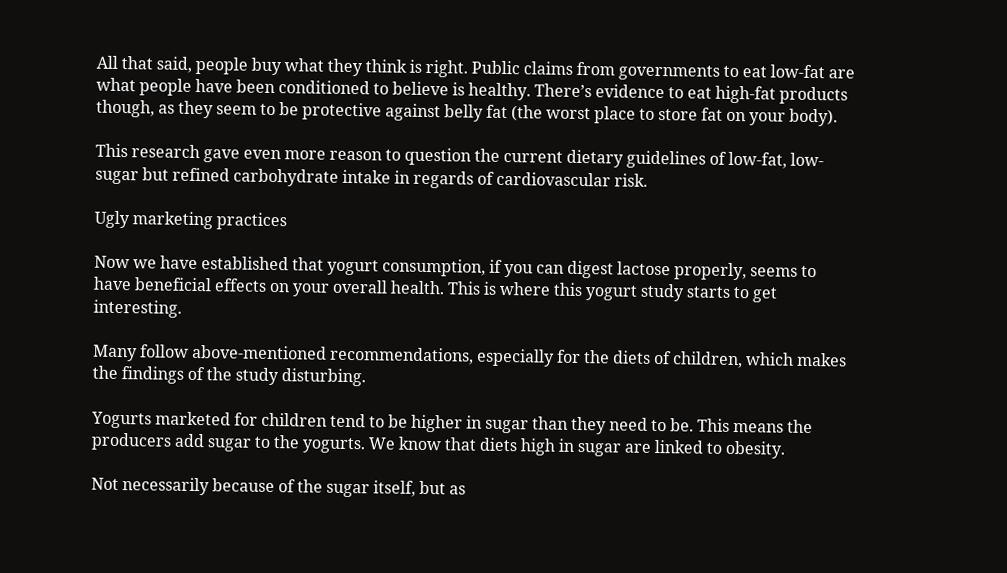All that said, people buy what they think is right. Public claims from governments to eat low-fat are what people have been conditioned to believe is healthy. There’s evidence to eat high-fat products though, as they seem to be protective against belly fat (the worst place to store fat on your body).

This research gave even more reason to question the current dietary guidelines of low-fat, low-sugar but refined carbohydrate intake in regards of cardiovascular risk.

Ugly marketing practices

Now we have established that yogurt consumption, if you can digest lactose properly, seems to have beneficial effects on your overall health. This is where this yogurt study starts to get interesting.

Many follow above-mentioned recommendations, especially for the diets of children, which makes the findings of the study disturbing.

Yogurts marketed for children tend to be higher in sugar than they need to be. This means the producers add sugar to the yogurts. We know that diets high in sugar are linked to obesity.

Not necessarily because of the sugar itself, but as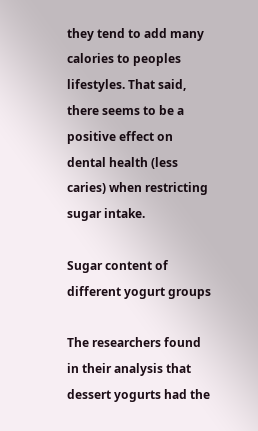they tend to add many calories to peoples lifestyles. That said, there seems to be a positive effect on dental health (less caries) when restricting sugar intake.

Sugar content of different yogurt groups

The researchers found in their analysis that dessert yogurts had the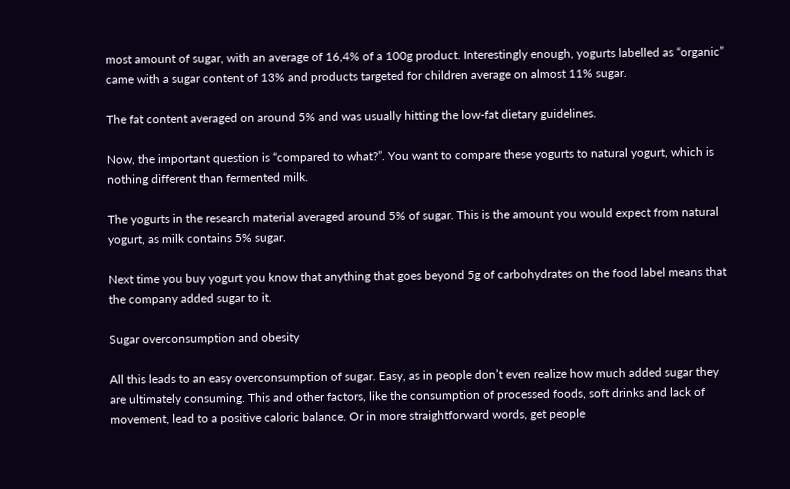most amount of sugar, with an average of 16,4% of a 100g product. Interestingly enough, yogurts labelled as “organic” came with a sugar content of 13% and products targeted for children average on almost 11% sugar.

The fat content averaged on around 5% and was usually hitting the low-fat dietary guidelines.

Now, the important question is “compared to what?”. You want to compare these yogurts to natural yogurt, which is nothing different than fermented milk.

The yogurts in the research material averaged around 5% of sugar. This is the amount you would expect from natural yogurt, as milk contains 5% sugar.

Next time you buy yogurt you know that anything that goes beyond 5g of carbohydrates on the food label means that the company added sugar to it.

Sugar overconsumption and obesity

All this leads to an easy overconsumption of sugar. Easy, as in people don’t even realize how much added sugar they are ultimately consuming. This and other factors, like the consumption of processed foods, soft drinks and lack of movement, lead to a positive caloric balance. Or in more straightforward words, get people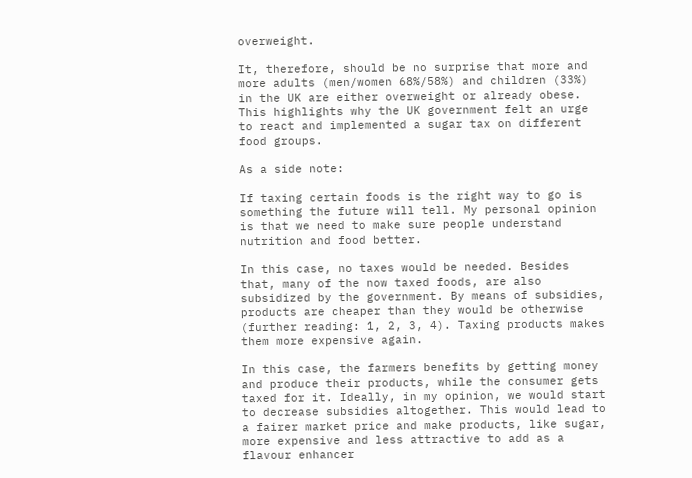overweight.

It, therefore, should be no surprise that more and more adults (men/women 68%/58%) and children (33%) in the UK are either overweight or already obese. This highlights why the UK government felt an urge to react and implemented a sugar tax on different food groups.

As a side note:

If taxing certain foods is the right way to go is something the future will tell. My personal opinion is that we need to make sure people understand nutrition and food better.

In this case, no taxes would be needed. Besides that, many of the now taxed foods, are also subsidized by the government. By means of subsidies, products are cheaper than they would be otherwise (further reading: 1, 2, 3, 4). Taxing products makes them more expensive again.

In this case, the farmers benefits by getting money and produce their products, while the consumer gets taxed for it. Ideally, in my opinion, we would start to decrease subsidies altogether. This would lead to a fairer market price and make products, like sugar, more expensive and less attractive to add as a flavour enhancer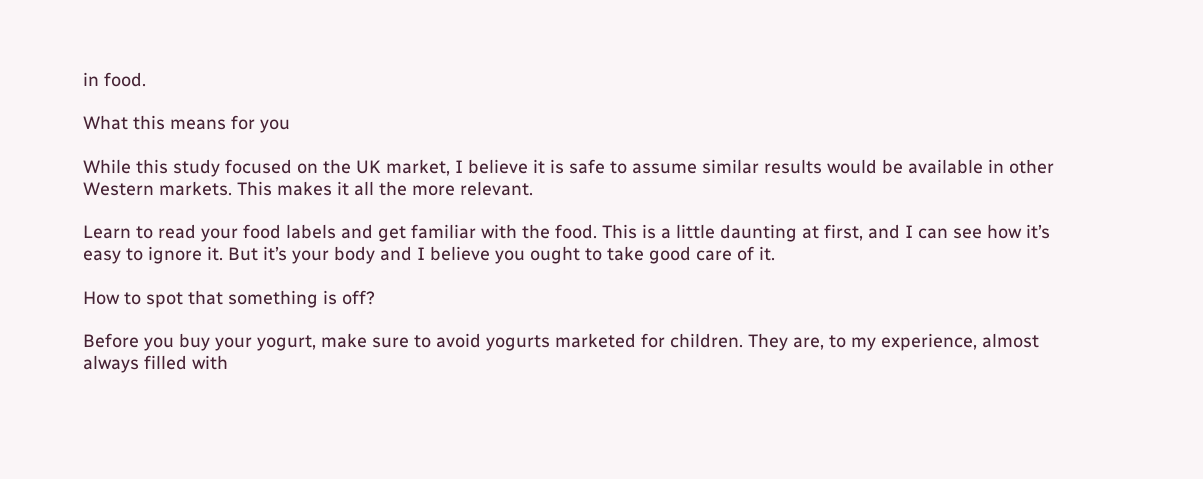in food.

What this means for you

While this study focused on the UK market, I believe it is safe to assume similar results would be available in other Western markets. This makes it all the more relevant.

Learn to read your food labels and get familiar with the food. This is a little daunting at first, and I can see how it’s easy to ignore it. But it’s your body and I believe you ought to take good care of it.

How to spot that something is off?

Before you buy your yogurt, make sure to avoid yogurts marketed for children. They are, to my experience, almost always filled with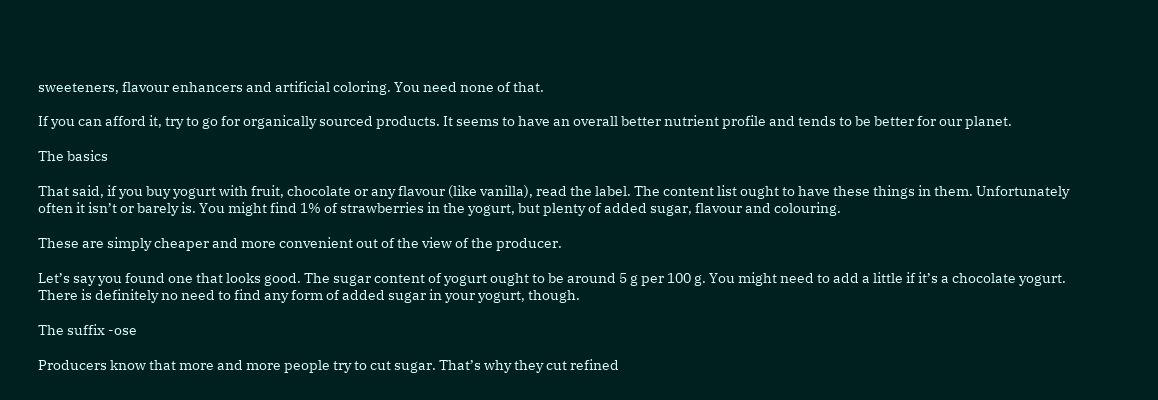sweeteners, flavour enhancers and artificial coloring. You need none of that.

If you can afford it, try to go for organically sourced products. It seems to have an overall better nutrient profile and tends to be better for our planet.

The basics

That said, if you buy yogurt with fruit, chocolate or any flavour (like vanilla), read the label. The content list ought to have these things in them. Unfortunately often it isn’t or barely is. You might find 1% of strawberries in the yogurt, but plenty of added sugar, flavour and colouring.

These are simply cheaper and more convenient out of the view of the producer.

Let’s say you found one that looks good. The sugar content of yogurt ought to be around 5 g per 100 g. You might need to add a little if it’s a chocolate yogurt. There is definitely no need to find any form of added sugar in your yogurt, though.

The suffix -ose

Producers know that more and more people try to cut sugar. That’s why they cut refined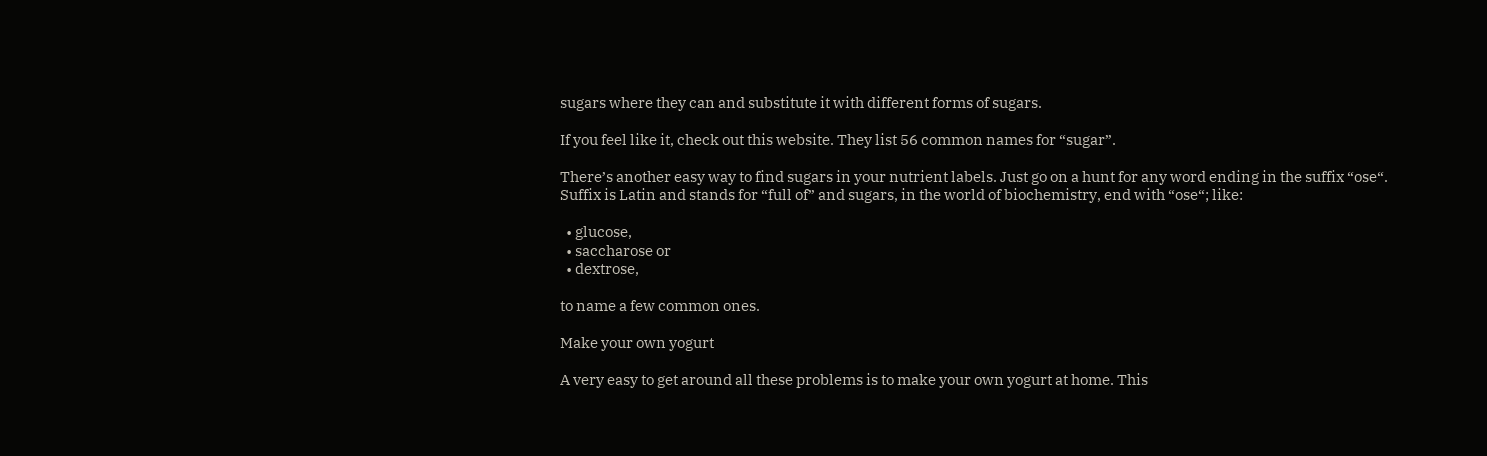sugars where they can and substitute it with different forms of sugars.

If you feel like it, check out this website. They list 56 common names for “sugar”.

There’s another easy way to find sugars in your nutrient labels. Just go on a hunt for any word ending in the suffix “ose“. Suffix is Latin and stands for “full of” and sugars, in the world of biochemistry, end with “ose“; like:

  • glucose,
  • saccharose or
  • dextrose,

to name a few common ones.

Make your own yogurt

A very easy to get around all these problems is to make your own yogurt at home. This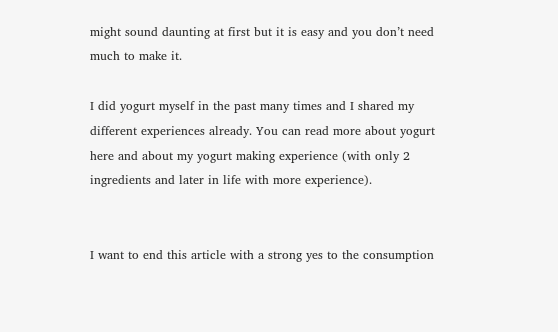might sound daunting at first but it is easy and you don’t need much to make it.

I did yogurt myself in the past many times and I shared my different experiences already. You can read more about yogurt here and about my yogurt making experience (with only 2 ingredients and later in life with more experience).


I want to end this article with a strong yes to the consumption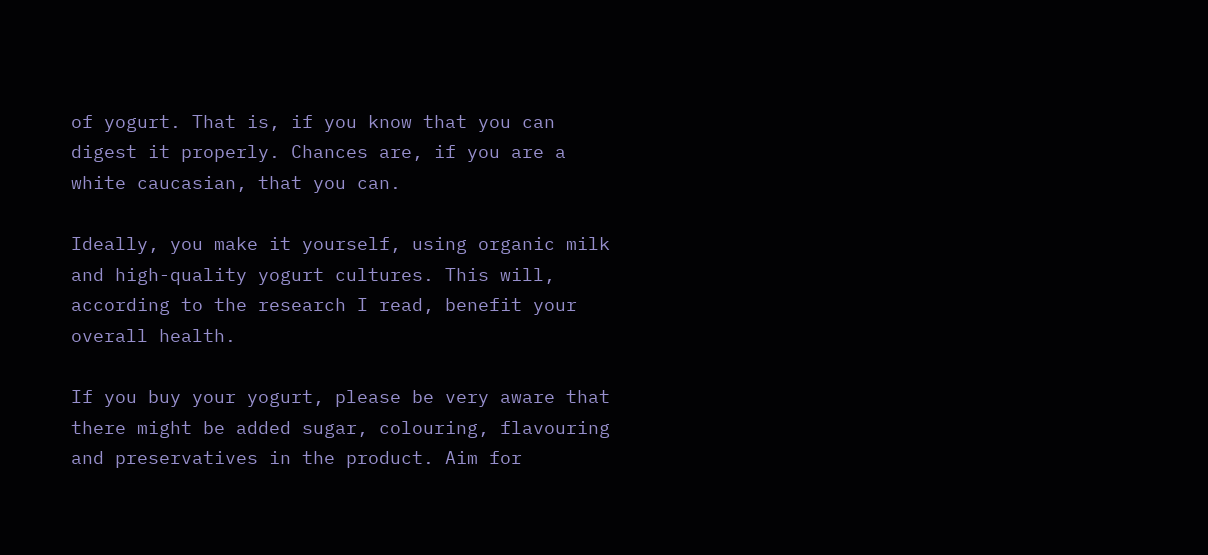of yogurt. That is, if you know that you can digest it properly. Chances are, if you are a white caucasian, that you can.

Ideally, you make it yourself, using organic milk and high-quality yogurt cultures. This will, according to the research I read, benefit your overall health.

If you buy your yogurt, please be very aware that there might be added sugar, colouring, flavouring and preservatives in the product. Aim for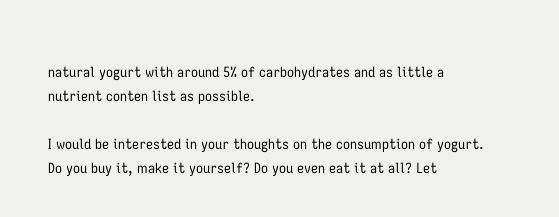natural yogurt with around 5% of carbohydrates and as little a nutrient conten list as possible.

I would be interested in your thoughts on the consumption of yogurt. Do you buy it, make it yourself? Do you even eat it at all? Let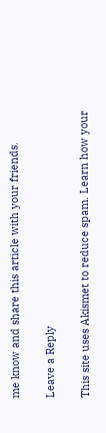me know and share this article with your friends.

Leave a Reply

This site uses Akismet to reduce spam. Learn how your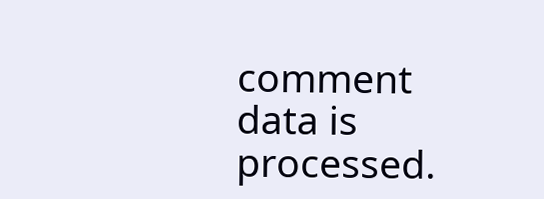comment data is processed.